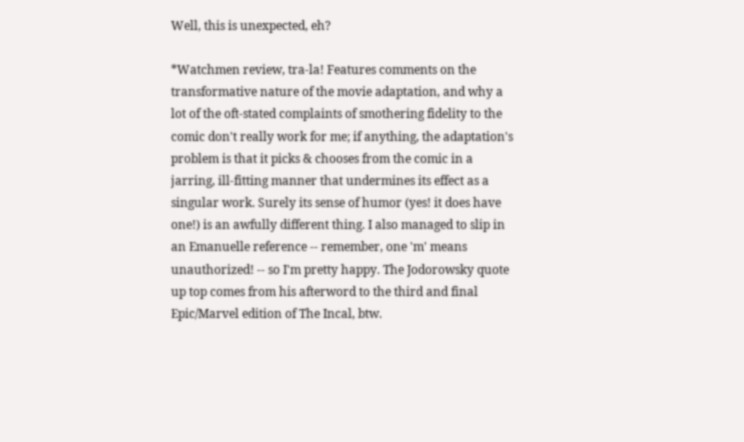Well, this is unexpected, eh?

*Watchmen review, tra-la! Features comments on the transformative nature of the movie adaptation, and why a lot of the oft-stated complaints of smothering fidelity to the comic don't really work for me; if anything, the adaptation's problem is that it picks & chooses from the comic in a jarring, ill-fitting manner that undermines its effect as a singular work. Surely its sense of humor (yes! it does have one!) is an awfully different thing. I also managed to slip in an Emanuelle reference -- remember, one 'm' means unauthorized! -- so I'm pretty happy. The Jodorowsky quote up top comes from his afterword to the third and final Epic/Marvel edition of The Incal, btw.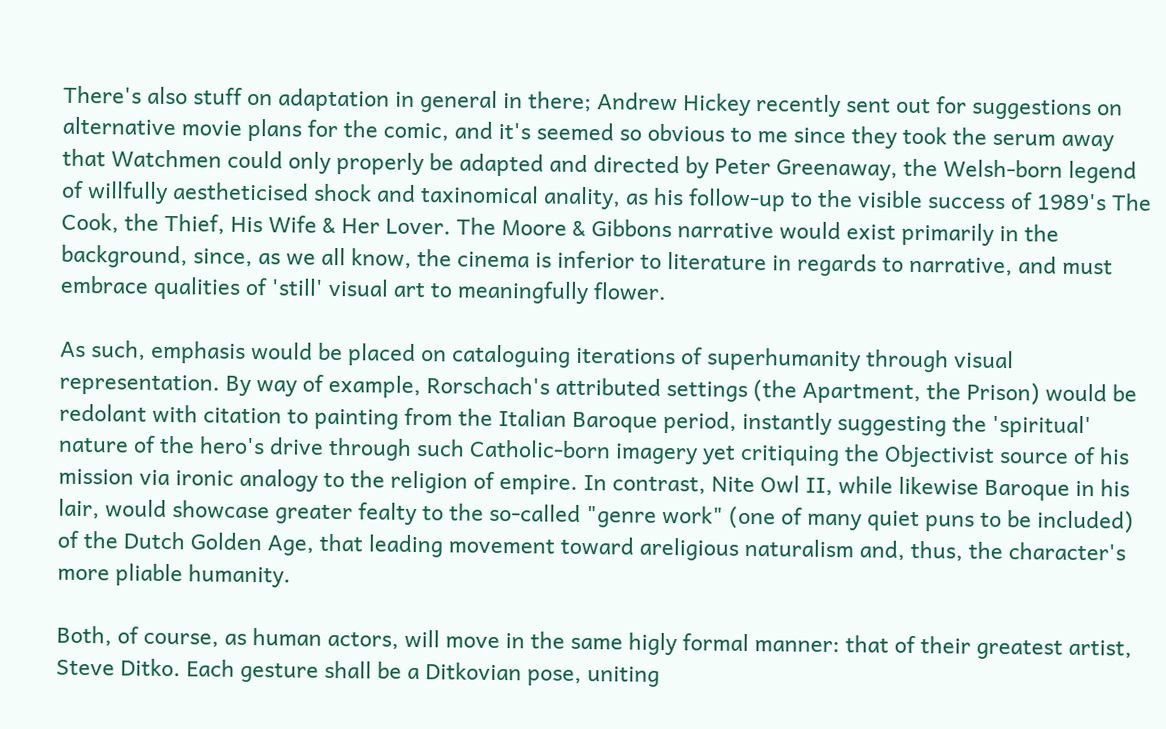There's also stuff on adaptation in general in there; Andrew Hickey recently sent out for suggestions on alternative movie plans for the comic, and it's seemed so obvious to me since they took the serum away that Watchmen could only properly be adapted and directed by Peter Greenaway, the Welsh-born legend of willfully aestheticised shock and taxinomical anality, as his follow-up to the visible success of 1989's The Cook, the Thief, His Wife & Her Lover. The Moore & Gibbons narrative would exist primarily in the background, since, as we all know, the cinema is inferior to literature in regards to narrative, and must embrace qualities of 'still' visual art to meaningfully flower.

As such, emphasis would be placed on cataloguing iterations of superhumanity through visual representation. By way of example, Rorschach's attributed settings (the Apartment, the Prison) would be redolant with citation to painting from the Italian Baroque period, instantly suggesting the 'spiritual' nature of the hero's drive through such Catholic-born imagery yet critiquing the Objectivist source of his mission via ironic analogy to the religion of empire. In contrast, Nite Owl II, while likewise Baroque in his lair, would showcase greater fealty to the so-called "genre work" (one of many quiet puns to be included) of the Dutch Golden Age, that leading movement toward areligious naturalism and, thus, the character's more pliable humanity.

Both, of course, as human actors, will move in the same higly formal manner: that of their greatest artist, Steve Ditko. Each gesture shall be a Ditkovian pose, uniting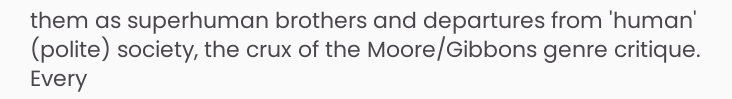them as superhuman brothers and departures from 'human' (polite) society, the crux of the Moore/Gibbons genre critique. Every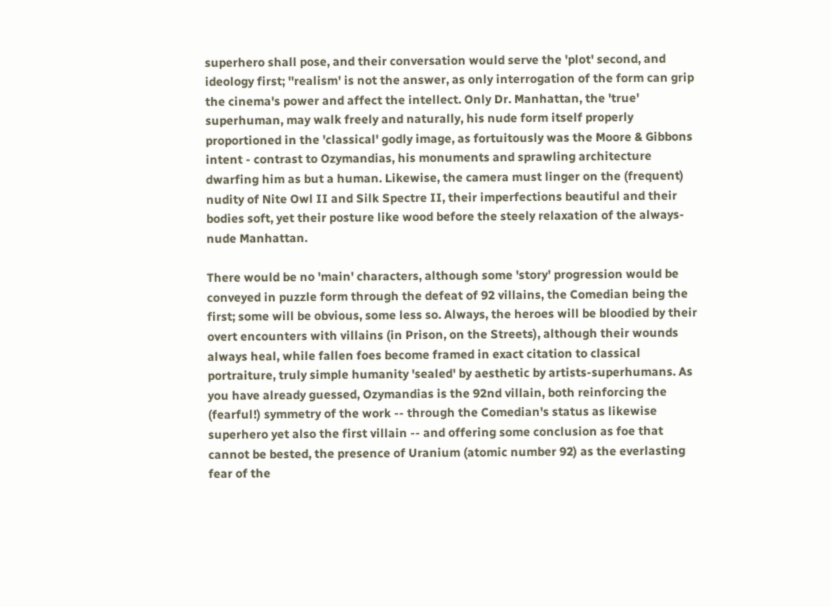superhero shall pose, and their conversation would serve the 'plot' second, and ideology first; ''realism' is not the answer, as only interrogation of the form can grip the cinema's power and affect the intellect. Only Dr. Manhattan, the 'true' superhuman, may walk freely and naturally, his nude form itself properly proportioned in the 'classical' godly image, as fortuitously was the Moore & Gibbons intent - contrast to Ozymandias, his monuments and sprawling architecture dwarfing him as but a human. Likewise, the camera must linger on the (frequent) nudity of Nite Owl II and Silk Spectre II, their imperfections beautiful and their bodies soft, yet their posture like wood before the steely relaxation of the always-nude Manhattan.

There would be no 'main' characters, although some 'story' progression would be conveyed in puzzle form through the defeat of 92 villains, the Comedian being the first; some will be obvious, some less so. Always, the heroes will be bloodied by their overt encounters with villains (in Prison, on the Streets), although their wounds always heal, while fallen foes become framed in exact citation to classical portraiture, truly simple humanity 'sealed' by aesthetic by artists-superhumans. As you have already guessed, Ozymandias is the 92nd villain, both reinforcing the (fearful!) symmetry of the work -- through the Comedian's status as likewise superhero yet also the first villain -- and offering some conclusion as foe that cannot be bested, the presence of Uranium (atomic number 92) as the everlasting fear of the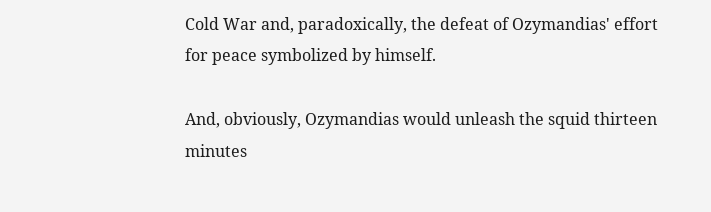Cold War and, paradoxically, the defeat of Ozymandias' effort for peace symbolized by himself.

And, obviously, Ozymandias would unleash the squid thirteen minutes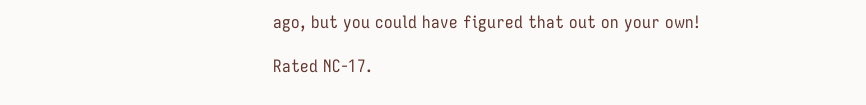ago, but you could have figured that out on your own!

Rated NC-17.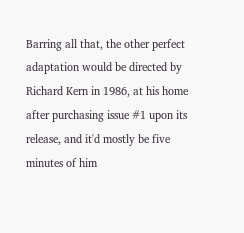Barring all that, the other perfect adaptation would be directed by Richard Kern in 1986, at his home after purchasing issue #1 upon its release, and it'd mostly be five minutes of him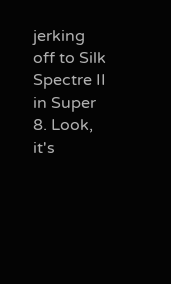jerking off to Silk Spectre II in Super 8. Look, it's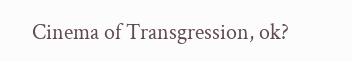Cinema of Transgression, ok?